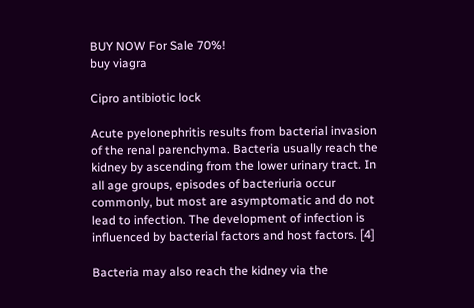BUY NOW For Sale 70%!
buy viagra

Cipro antibiotic lock

Acute pyelonephritis results from bacterial invasion of the renal parenchyma. Bacteria usually reach the kidney by ascending from the lower urinary tract. In all age groups, episodes of bacteriuria occur commonly, but most are asymptomatic and do not lead to infection. The development of infection is influenced by bacterial factors and host factors. [4]

Bacteria may also reach the kidney via the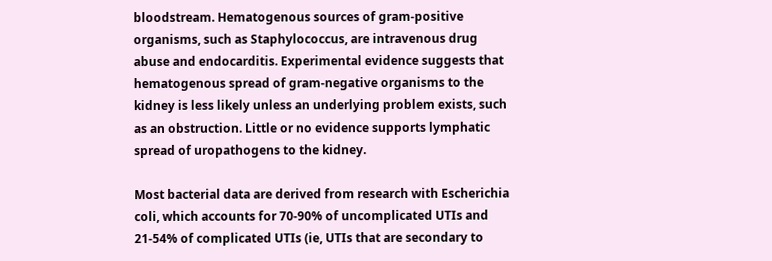bloodstream. Hematogenous sources of gram-positive organisms, such as Staphylococcus, are intravenous drug abuse and endocarditis. Experimental evidence suggests that hematogenous spread of gram-negative organisms to the kidney is less likely unless an underlying problem exists, such as an obstruction. Little or no evidence supports lymphatic spread of uropathogens to the kidney.

Most bacterial data are derived from research with Escherichia coli, which accounts for 70-90% of uncomplicated UTIs and 21-54% of complicated UTIs (ie, UTIs that are secondary to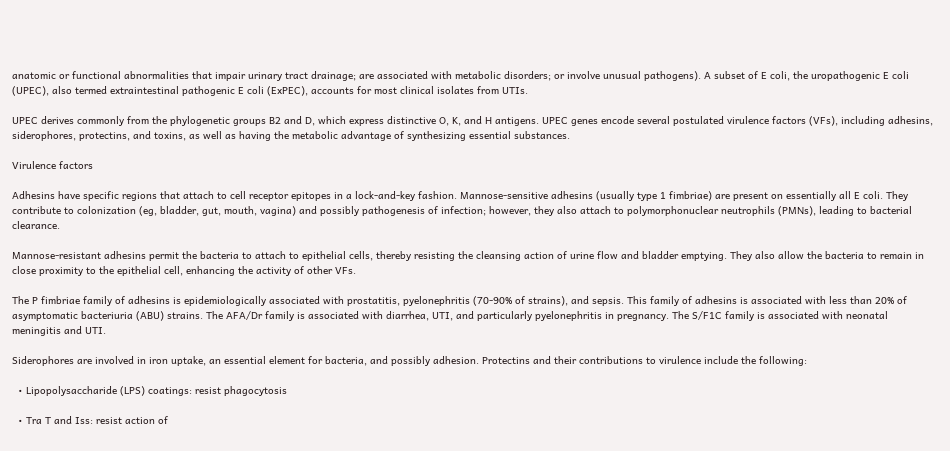anatomic or functional abnormalities that impair urinary tract drainage; are associated with metabolic disorders; or involve unusual pathogens). A subset of E coli, the uropathogenic E coli (UPEC), also termed extraintestinal pathogenic E coli (ExPEC), accounts for most clinical isolates from UTIs.

UPEC derives commonly from the phylogenetic groups B2 and D, which express distinctive O, K, and H antigens. UPEC genes encode several postulated virulence factors (VFs), including adhesins, siderophores, protectins, and toxins, as well as having the metabolic advantage of synthesizing essential substances.

Virulence factors

Adhesins have specific regions that attach to cell receptor epitopes in a lock-and-key fashion. Mannose-sensitive adhesins (usually type 1 fimbriae) are present on essentially all E coli. They contribute to colonization (eg, bladder, gut, mouth, vagina) and possibly pathogenesis of infection; however, they also attach to polymorphonuclear neutrophils (PMNs), leading to bacterial clearance.

Mannose-resistant adhesins permit the bacteria to attach to epithelial cells, thereby resisting the cleansing action of urine flow and bladder emptying. They also allow the bacteria to remain in close proximity to the epithelial cell, enhancing the activity of other VFs.

The P fimbriae family of adhesins is epidemiologically associated with prostatitis, pyelonephritis (70-90% of strains), and sepsis. This family of adhesins is associated with less than 20% of asymptomatic bacteriuria (ABU) strains. The AFA/Dr family is associated with diarrhea, UTI, and particularly pyelonephritis in pregnancy. The S/F1C family is associated with neonatal meningitis and UTI.

Siderophores are involved in iron uptake, an essential element for bacteria, and possibly adhesion. Protectins and their contributions to virulence include the following:

  • Lipopolysaccharide (LPS) coatings: resist phagocytosis

  • Tra T and Iss: resist action of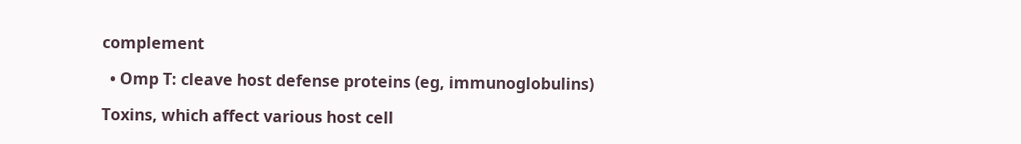complement

  • Omp T: cleave host defense proteins (eg, immunoglobulins)

Toxins, which affect various host cell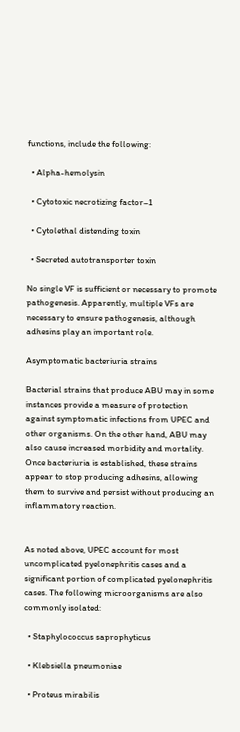functions, include the following:

  • Alpha-hemolysin

  • Cytotoxic necrotizing factor–1

  • Cytolethal distending toxin

  • Secreted autotransporter toxin

No single VF is sufficient or necessary to promote pathogenesis. Apparently, multiple VFs are necessary to ensure pathogenesis, although adhesins play an important role.

Asymptomatic bacteriuria strains

Bacterial strains that produce ABU may in some instances provide a measure of protection against symptomatic infections from UPEC and other organisms. On the other hand, ABU may also cause increased morbidity and mortality. Once bacteriuria is established, these strains appear to stop producing adhesins, allowing them to survive and persist without producing an inflammatory reaction.


As noted above, UPEC account for most uncomplicated pyelonephritis cases and a significant portion of complicated pyelonephritis cases. The following microorganisms are also commonly isolated:

  • Staphylococcus saprophyticus

  • Klebsiella pneumoniae

  • Proteus mirabilis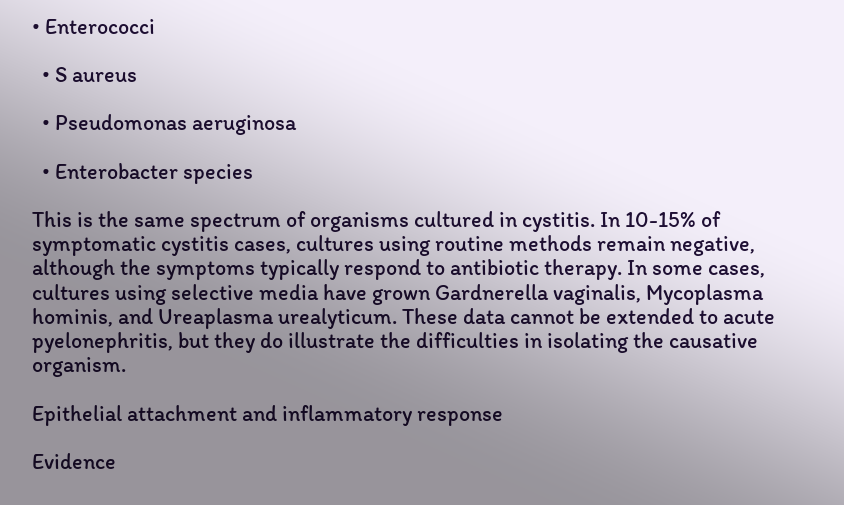• Enterococci

  • S aureus

  • Pseudomonas aeruginosa

  • Enterobacter species

This is the same spectrum of organisms cultured in cystitis. In 10-15% of symptomatic cystitis cases, cultures using routine methods remain negative, although the symptoms typically respond to antibiotic therapy. In some cases, cultures using selective media have grown Gardnerella vaginalis, Mycoplasma hominis, and Ureaplasma urealyticum. These data cannot be extended to acute pyelonephritis, but they do illustrate the difficulties in isolating the causative organism.

Epithelial attachment and inflammatory response

Evidence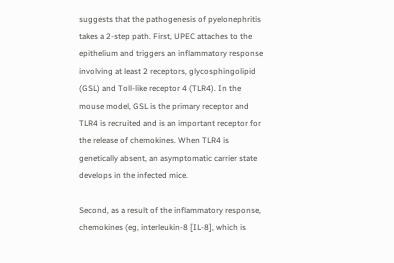suggests that the pathogenesis of pyelonephritis takes a 2-step path. First, UPEC attaches to the epithelium and triggers an inflammatory response involving at least 2 receptors, glycosphingolipid (GSL) and Toll-like receptor 4 (TLR4). In the mouse model, GSL is the primary receptor and TLR4 is recruited and is an important receptor for the release of chemokines. When TLR4 is genetically absent, an asymptomatic carrier state develops in the infected mice.

Second, as a result of the inflammatory response, chemokines (eg, interleukin-8 [IL-8], which is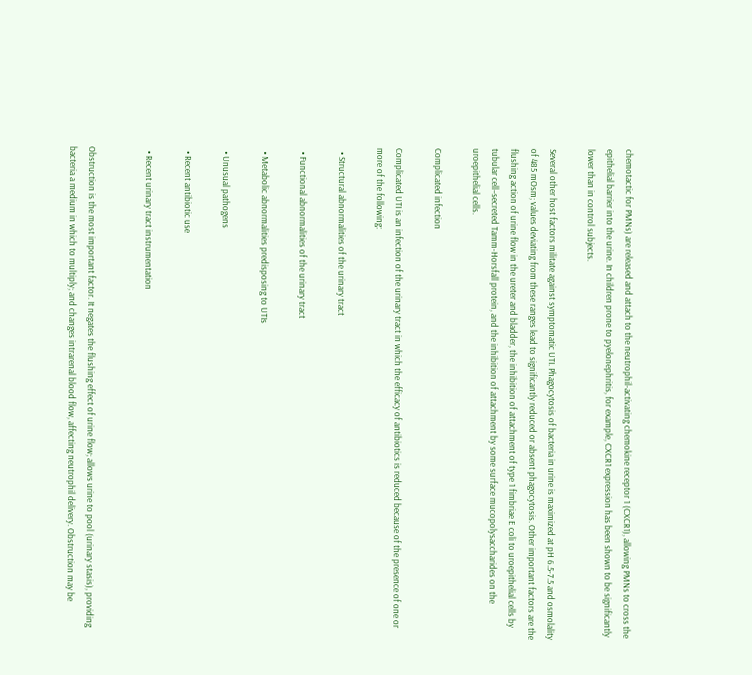chemotactic for PMNs) are released and attach to the neutrophil-activating chemokine receptor 1 (CXCR1), allowing PMNs to cross the epithelial barrier into the urine. In children prone to pyelonephritis, for example, CXCR1 expression has been shown to be significantly lower than in control subjects.

Several other host factors militate against symptomatic UTI. Phagocytosis of bacteria in urine is maximized at pH 6.5-7.5 and osmolality of 485 mOsm; values deviating from these ranges lead to significantly reduced or absent phagocytosis. Other important factors are the flushing action of urine flow in the ureter and bladder, the inhibition of attachment of type 1 fimbriae E coli to uroepithelial cells by tubular cell–secreted Tamm-Horsfall protein, and the inhibition of attachment by some surface mucopolysaccharides on the uroepithelial cells.

Complicated infection

Complicated UTI is an infection of the urinary tract in which the efficacy of antibiotics is reduced because of the presence of one or more of the following:

  • Structural abnormalities of the urinary tract

  • Functional abnormalities of the urinary tract

  • Metabolic abnormalities predisposing to UTIs

  • Unusual pathogens

  • Recent antibiotic use

  • Recent urinary tract instrumentation


Obstruction is the most important factor. It negates the flushing effect of urine flow; allows urine to pool (urinary stasis), providing bacteria a medium in which to multiply; and changes intrarenal blood flow, affecting neutrophil delivery. Obstruction may be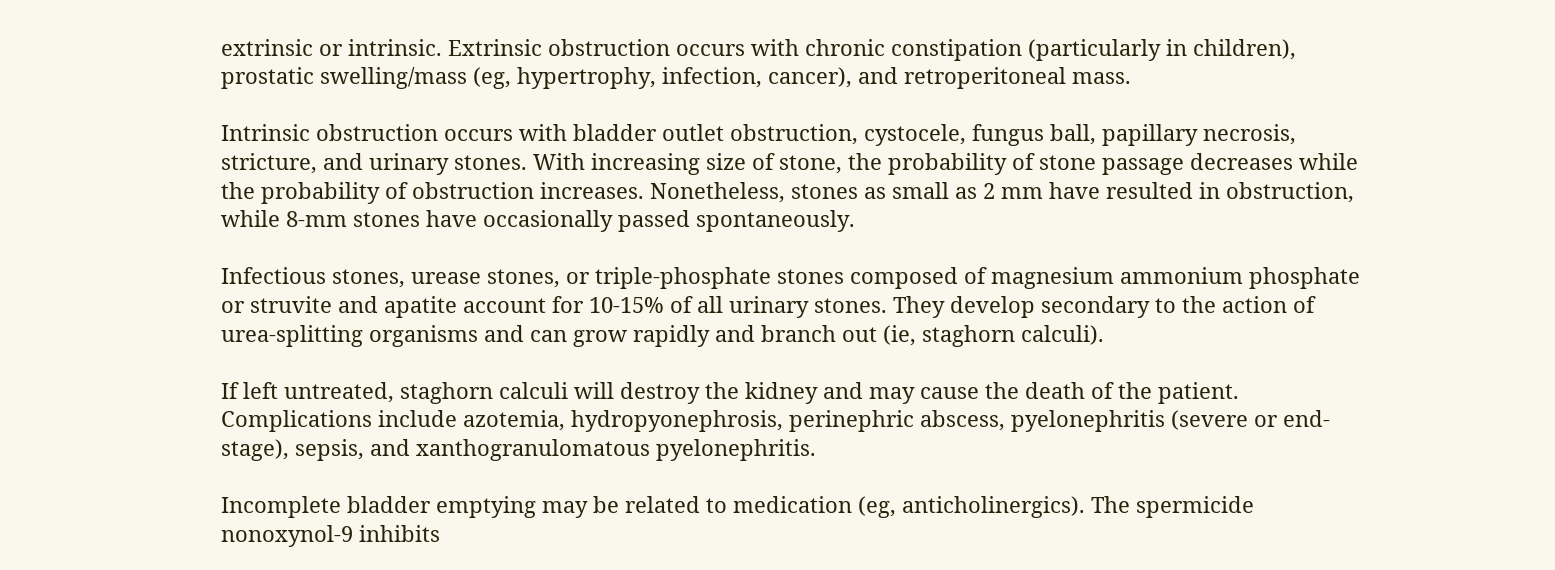extrinsic or intrinsic. Extrinsic obstruction occurs with chronic constipation (particularly in children), prostatic swelling/mass (eg, hypertrophy, infection, cancer), and retroperitoneal mass.

Intrinsic obstruction occurs with bladder outlet obstruction, cystocele, fungus ball, papillary necrosis, stricture, and urinary stones. With increasing size of stone, the probability of stone passage decreases while the probability of obstruction increases. Nonetheless, stones as small as 2 mm have resulted in obstruction, while 8-mm stones have occasionally passed spontaneously.

Infectious stones, urease stones, or triple-phosphate stones composed of magnesium ammonium phosphate or struvite and apatite account for 10-15% of all urinary stones. They develop secondary to the action of urea-splitting organisms and can grow rapidly and branch out (ie, staghorn calculi).

If left untreated, staghorn calculi will destroy the kidney and may cause the death of the patient. Complications include azotemia, hydropyonephrosis, perinephric abscess, pyelonephritis (severe or end-stage), sepsis, and xanthogranulomatous pyelonephritis.

Incomplete bladder emptying may be related to medication (eg, anticholinergics). The spermicide nonoxynol-9 inhibits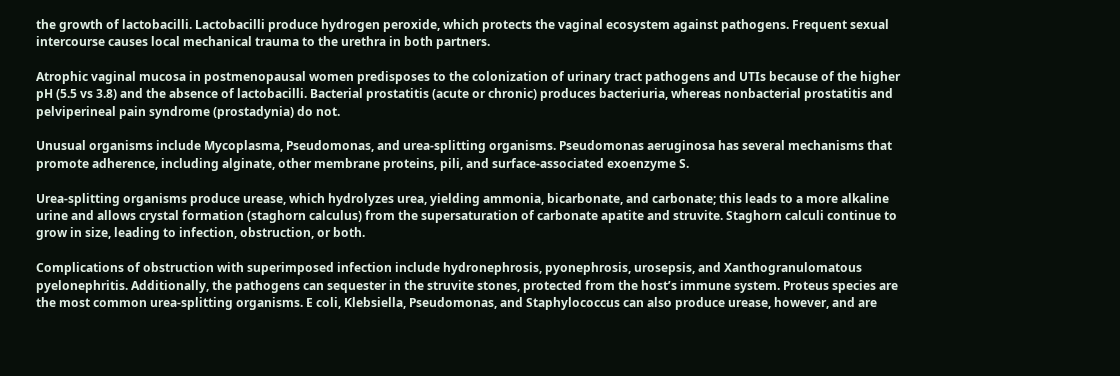the growth of lactobacilli. Lactobacilli produce hydrogen peroxide, which protects the vaginal ecosystem against pathogens. Frequent sexual intercourse causes local mechanical trauma to the urethra in both partners.

Atrophic vaginal mucosa in postmenopausal women predisposes to the colonization of urinary tract pathogens and UTIs because of the higher pH (5.5 vs 3.8) and the absence of lactobacilli. Bacterial prostatitis (acute or chronic) produces bacteriuria, whereas nonbacterial prostatitis and pelviperineal pain syndrome (prostadynia) do not.

Unusual organisms include Mycoplasma, Pseudomonas, and urea-splitting organisms. Pseudomonas aeruginosa has several mechanisms that promote adherence, including alginate, other membrane proteins, pili, and surface-associated exoenzyme S.

Urea-splitting organisms produce urease, which hydrolyzes urea, yielding ammonia, bicarbonate, and carbonate; this leads to a more alkaline urine and allows crystal formation (staghorn calculus) from the supersaturation of carbonate apatite and struvite. Staghorn calculi continue to grow in size, leading to infection, obstruction, or both.

Complications of obstruction with superimposed infection include hydronephrosis, pyonephrosis, urosepsis, and Xanthogranulomatous pyelonephritis. Additionally, the pathogens can sequester in the struvite stones, protected from the host’s immune system. Proteus species are the most common urea-splitting organisms. E coli, Klebsiella, Pseudomonas, and Staphylococcus can also produce urease, however, and are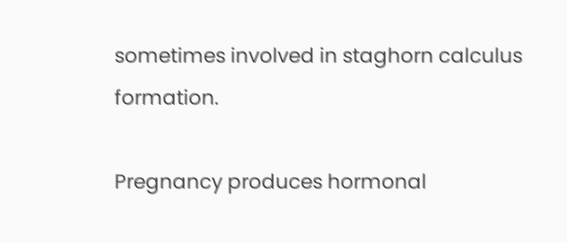sometimes involved in staghorn calculus formation.

Pregnancy produces hormonal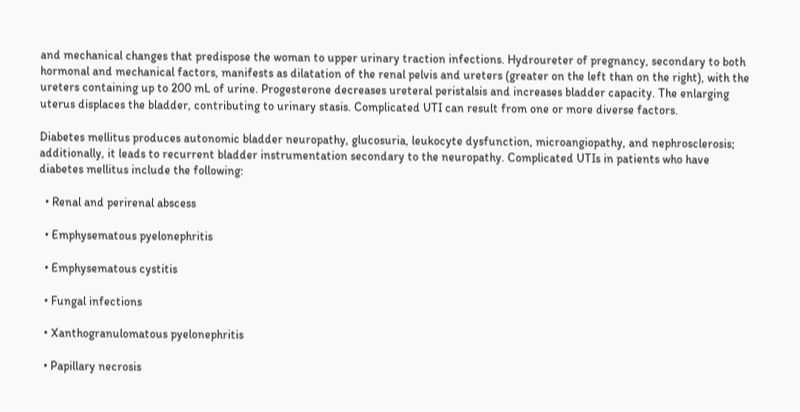and mechanical changes that predispose the woman to upper urinary traction infections. Hydroureter of pregnancy, secondary to both hormonal and mechanical factors, manifests as dilatation of the renal pelvis and ureters (greater on the left than on the right), with the ureters containing up to 200 mL of urine. Progesterone decreases ureteral peristalsis and increases bladder capacity. The enlarging uterus displaces the bladder, contributing to urinary stasis. Complicated UTI can result from one or more diverse factors.

Diabetes mellitus produces autonomic bladder neuropathy, glucosuria, leukocyte dysfunction, microangiopathy, and nephrosclerosis; additionally, it leads to recurrent bladder instrumentation secondary to the neuropathy. Complicated UTIs in patients who have diabetes mellitus include the following:

  • Renal and perirenal abscess

  • Emphysematous pyelonephritis

  • Emphysematous cystitis

  • Fungal infections

  • Xanthogranulomatous pyelonephritis

  • Papillary necrosis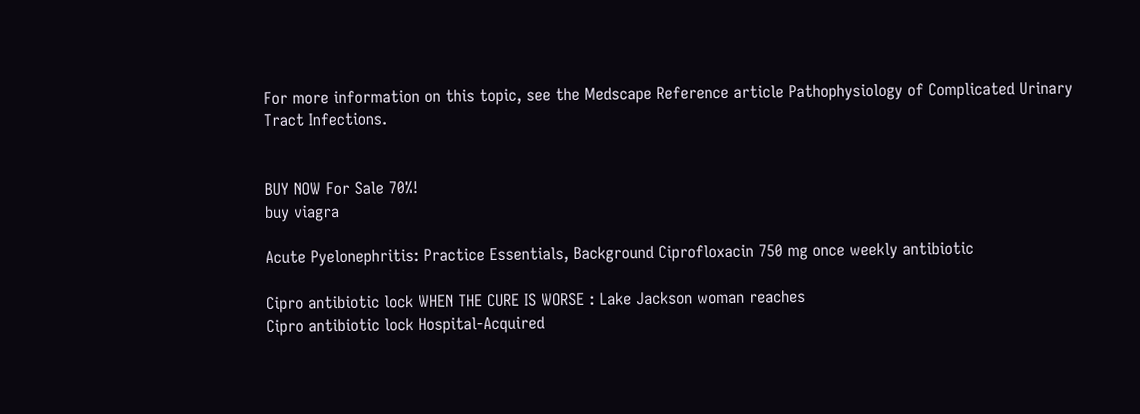For more information on this topic, see the Medscape Reference article Pathophysiology of Complicated Urinary Tract Infections.


BUY NOW For Sale 70%!
buy viagra

Acute Pyelonephritis: Practice Essentials, Background Ciprofloxacin 750 mg once weekly antibiotic

Cipro antibiotic lock WHEN THE CURE IS WORSE : Lake Jackson woman reaches
Cipro antibiotic lock Hospital-Acquired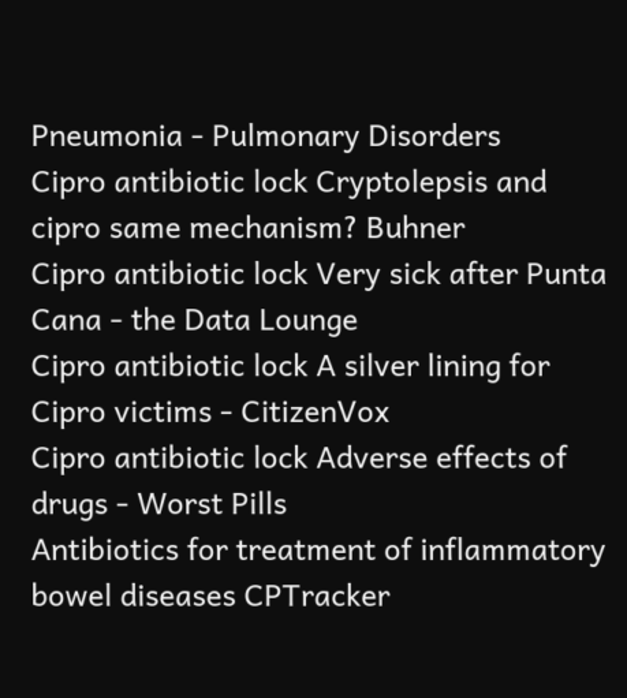Pneumonia - Pulmonary Disorders
Cipro antibiotic lock Cryptolepsis and cipro same mechanism? Buhner
Cipro antibiotic lock Very sick after Punta Cana - the Data Lounge
Cipro antibiotic lock A silver lining for Cipro victims - CitizenVox
Cipro antibiotic lock Adverse effects of drugs - Worst Pills
Antibiotics for treatment of inflammatory bowel diseases CPTracker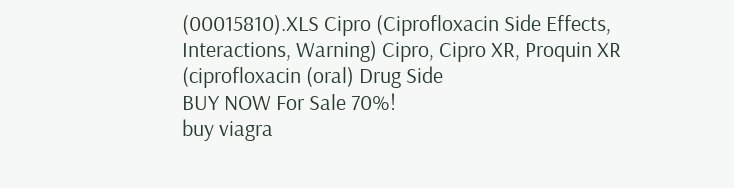(00015810).XLS Cipro (Ciprofloxacin Side Effects, Interactions, Warning) Cipro, Cipro XR, Proquin XR (ciprofloxacin (oral) Drug Side
BUY NOW For Sale 70%!
buy viagra